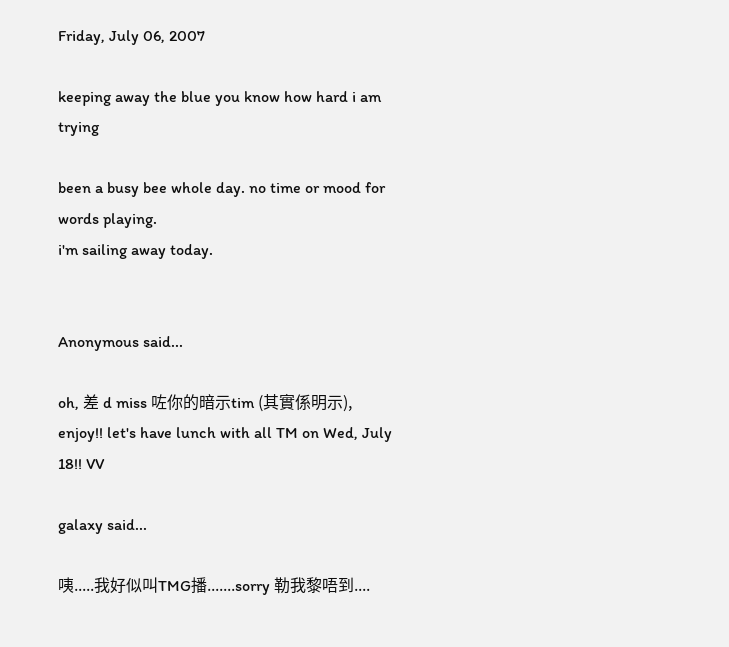Friday, July 06, 2007

keeping away the blue you know how hard i am trying

been a busy bee whole day. no time or mood for words playing.
i'm sailing away today.


Anonymous said...

oh, 差 d miss 咗你的暗示tim (其實係明示), enjoy!! let's have lunch with all TM on Wed, July 18!! VV

galaxy said...

咦.....我好似叫TMG播.......sorry 勒我黎唔到....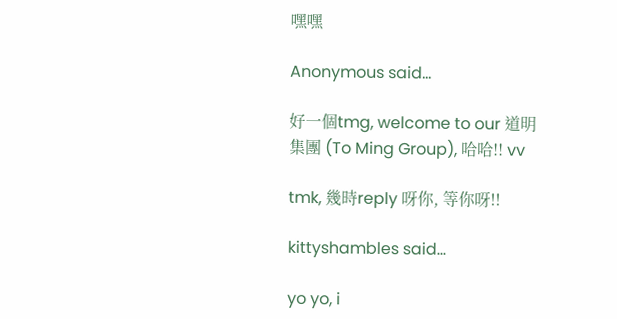嘿嘿

Anonymous said...

好一個tmg, welcome to our 道明集團 (To Ming Group), 哈哈!! vv

tmk, 幾時reply 呀你, 等你呀!!

kittyshambles said...

yo yo, i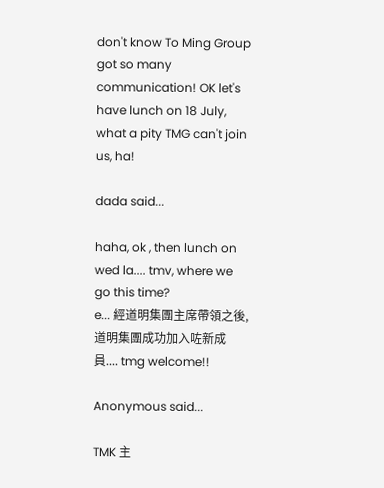don't know To Ming Group got so many communication! OK let's have lunch on 18 July, what a pity TMG can't join us, ha!

dada said...

haha, ok , then lunch on wed la.... tmv, where we go this time?
e... 經道明集團主席帶領之後,道明集團成功加入咗新成員.... tmg welcome!!

Anonymous said...

TMK 主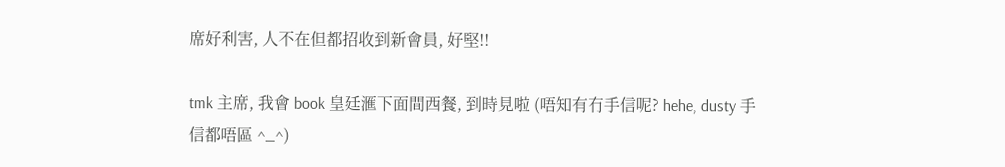席好利害, 人不在但都招收到新會員, 好堅!!

tmk 主席, 我會 book 皇廷滙下面間西餐, 到時見啦 (唔知有冇手信呢? hehe, dusty 手信都唔區 ^_^)